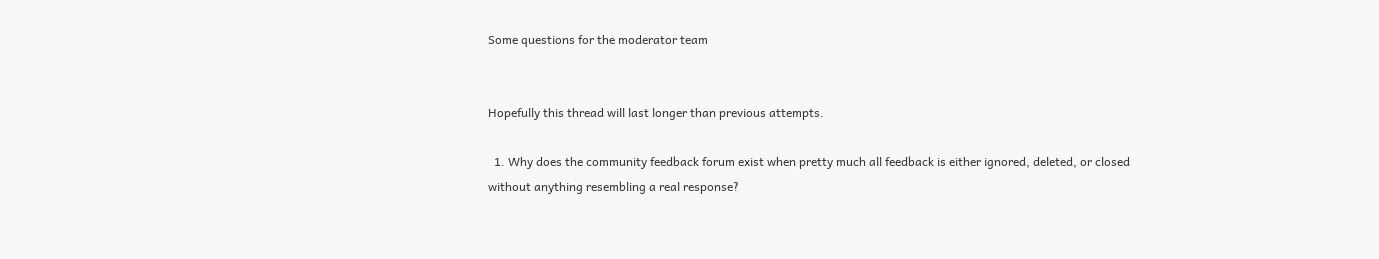Some questions for the moderator team


Hopefully this thread will last longer than previous attempts.

  1. Why does the community feedback forum exist when pretty much all feedback is either ignored, deleted, or closed without anything resembling a real response?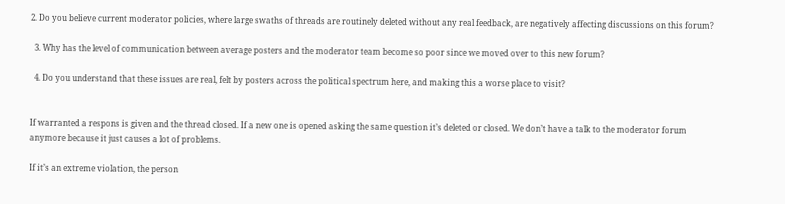2. Do you believe current moderator policies, where large swaths of threads are routinely deleted without any real feedback, are negatively affecting discussions on this forum?

  3. Why has the level of communication between average posters and the moderator team become so poor since we moved over to this new forum?

  4. Do you understand that these issues are real, felt by posters across the political spectrum here, and making this a worse place to visit?


If warranted a respons is given and the thread closed. If a new one is opened asking the same question it’s deleted or closed. We don’t have a talk to the moderator forum anymore because it just causes a lot of problems.

If it’s an extreme violation, the person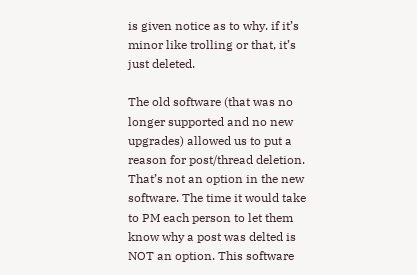is given notice as to why. if it’s minor like trolling or that, it’s just deleted.

The old software (that was no longer supported and no new upgrades) allowed us to put a reason for post/thread deletion. That’s not an option in the new software. The time it would take to PM each person to let them know why a post was delted is NOT an option. This software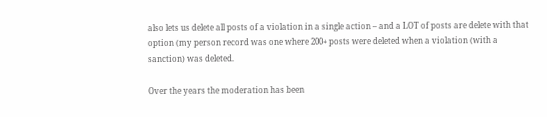also lets us delete all posts of a violation in a single action – and a LOT of posts are delete with that option (my person record was one where 200+ posts were deleted when a violation (with a sanction) was deleted.

Over the years the moderation has been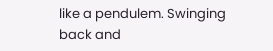like a pendulem. Swinging back and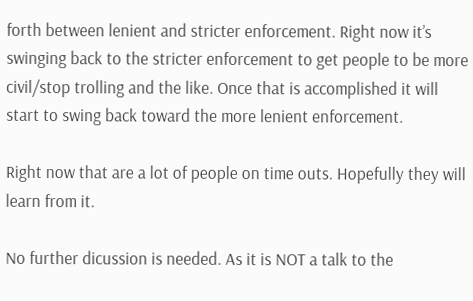forth between lenient and stricter enforcement. Right now it’s swinging back to the stricter enforcement to get people to be more civil/stop trolling and the like. Once that is accomplished it will start to swing back toward the more lenient enforcement.

Right now that are a lot of people on time outs. Hopefully they will learn from it.

No further dicussion is needed. As it is NOT a talk to the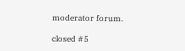moderator forum.

closed #5